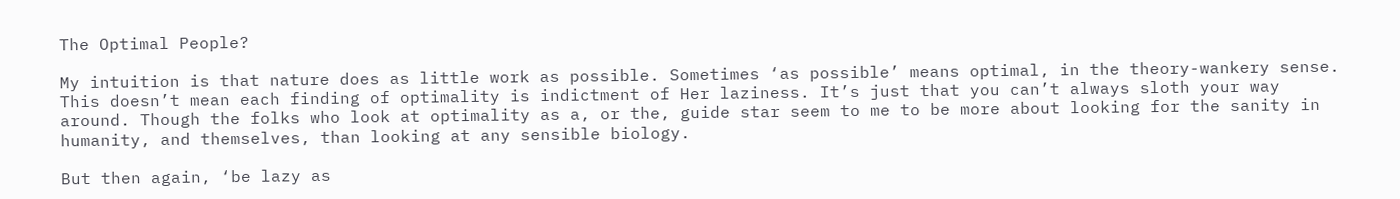The Optimal People?

My intuition is that nature does as little work as possible. Sometimes ‘as possible’ means optimal, in the theory-wankery sense. This doesn’t mean each finding of optimality is indictment of Her laziness. It’s just that you can’t always sloth your way around. Though the folks who look at optimality as a, or the, guide star seem to me to be more about looking for the sanity in humanity, and themselves, than looking at any sensible biology.

But then again, ‘be lazy as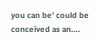you can be’ could be conceived as an….